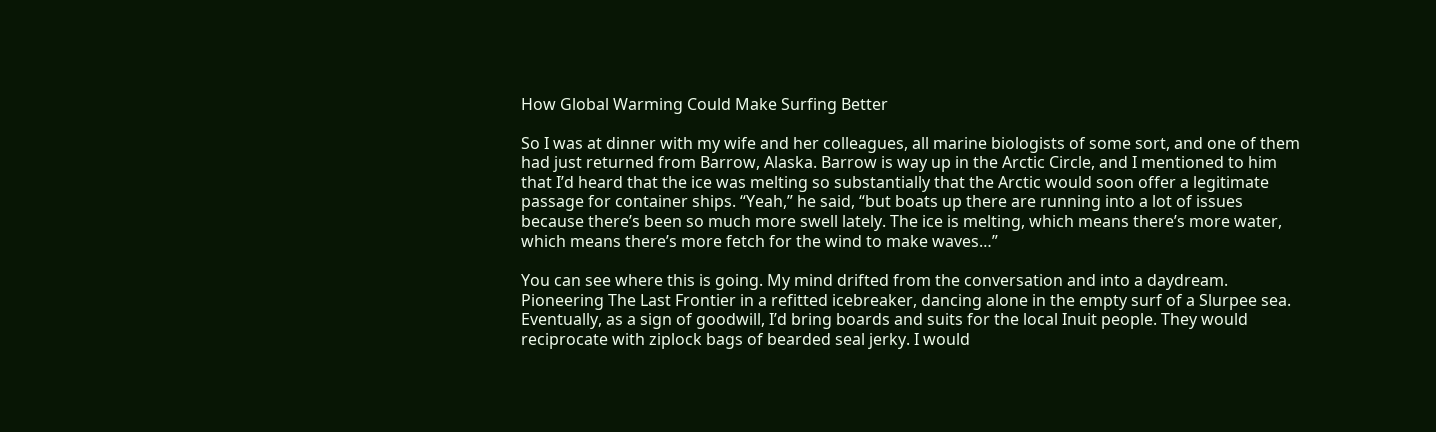How Global Warming Could Make Surfing Better

So I was at dinner with my wife and her colleagues, all marine biologists of some sort, and one of them had just returned from Barrow, Alaska. Barrow is way up in the Arctic Circle, and I mentioned to him that I’d heard that the ice was melting so substantially that the Arctic would soon offer a legitimate passage for container ships. “Yeah,” he said, “but boats up there are running into a lot of issues because there’s been so much more swell lately. The ice is melting, which means there’s more water, which means there’s more fetch for the wind to make waves…”

You can see where this is going. My mind drifted from the conversation and into a daydream. Pioneering The Last Frontier in a refitted icebreaker, dancing alone in the empty surf of a Slurpee sea. Eventually, as a sign of goodwill, I’d bring boards and suits for the local Inuit people. They would reciprocate with ziplock bags of bearded seal jerky. I would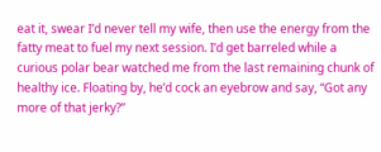eat it, swear I’d never tell my wife, then use the energy from the fatty meat to fuel my next session. I’d get barreled while a curious polar bear watched me from the last remaining chunk of healthy ice. Floating by, he’d cock an eyebrow and say, “Got any more of that jerky?”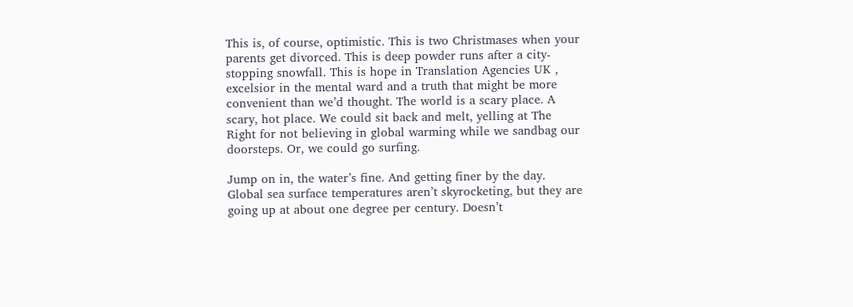This is, of course, optimistic. This is two Christmases when your parents get divorced. This is deep powder runs after a city-stopping snowfall. This is hope in Translation Agencies UK , excelsior in the mental ward and a truth that might be more convenient than we’d thought. The world is a scary place. A scary, hot place. We could sit back and melt, yelling at The Right for not believing in global warming while we sandbag our doorsteps. Or, we could go surfing.

Jump on in, the water’s fine. And getting finer by the day. Global sea surface temperatures aren’t skyrocketing, but they are going up at about one degree per century. Doesn’t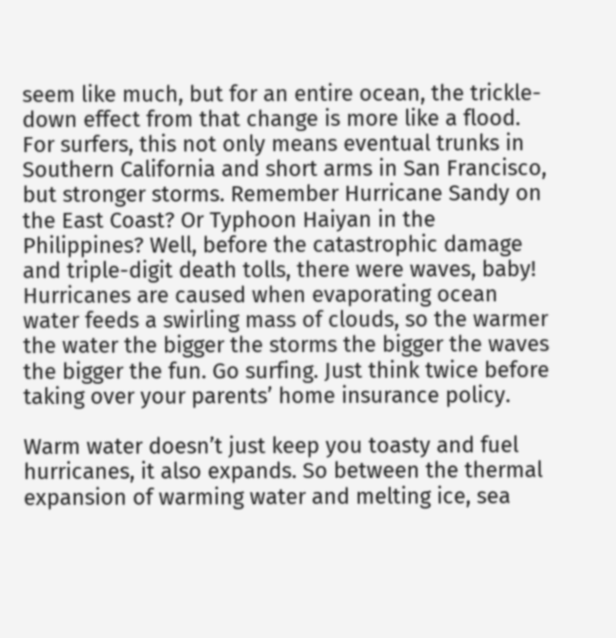seem like much, but for an entire ocean, the trickle-down effect from that change is more like a flood. For surfers, this not only means eventual trunks in Southern California and short arms in San Francisco, but stronger storms. Remember Hurricane Sandy on the East Coast? Or Typhoon Haiyan in the Philippines? Well, before the catastrophic damage and triple-digit death tolls, there were waves, baby! Hurricanes are caused when evaporating ocean water feeds a swirling mass of clouds, so the warmer the water the bigger the storms the bigger the waves the bigger the fun. Go surfing. Just think twice before taking over your parents’ home insurance policy.

Warm water doesn’t just keep you toasty and fuel hurricanes, it also expands. So between the thermal expansion of warming water and melting ice, sea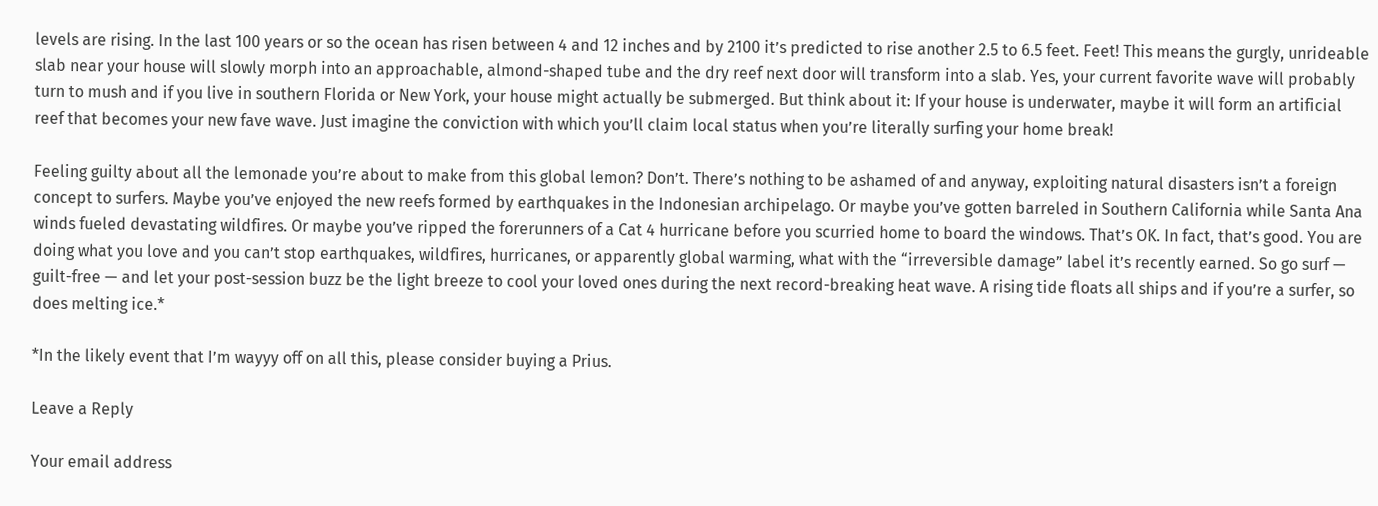levels are rising. In the last 100 years or so the ocean has risen between 4 and 12 inches and by 2100 it’s predicted to rise another 2.5 to 6.5 feet. Feet! This means the gurgly, unrideable slab near your house will slowly morph into an approachable, almond-shaped tube and the dry reef next door will transform into a slab. Yes, your current favorite wave will probably turn to mush and if you live in southern Florida or New York, your house might actually be submerged. But think about it: If your house is underwater, maybe it will form an artificial reef that becomes your new fave wave. Just imagine the conviction with which you’ll claim local status when you’re literally surfing your home break!

Feeling guilty about all the lemonade you’re about to make from this global lemon? Don’t. There’s nothing to be ashamed of and anyway, exploiting natural disasters isn’t a foreign concept to surfers. Maybe you’ve enjoyed the new reefs formed by earthquakes in the Indonesian archipelago. Or maybe you’ve gotten barreled in Southern California while Santa Ana winds fueled devastating wildfires. Or maybe you’ve ripped the forerunners of a Cat 4 hurricane before you scurried home to board the windows. That’s OK. In fact, that’s good. You are doing what you love and you can’t stop earthquakes, wildfires, hurricanes, or apparently global warming, what with the “irreversible damage” label it’s recently earned. So go surf — guilt-free — and let your post-session buzz be the light breeze to cool your loved ones during the next record-breaking heat wave. A rising tide floats all ships and if you’re a surfer, so does melting ice.*

*In the likely event that I’m wayyy off on all this, please consider buying a Prius.

Leave a Reply

Your email address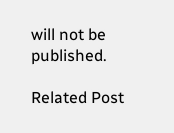will not be published.

Related Post